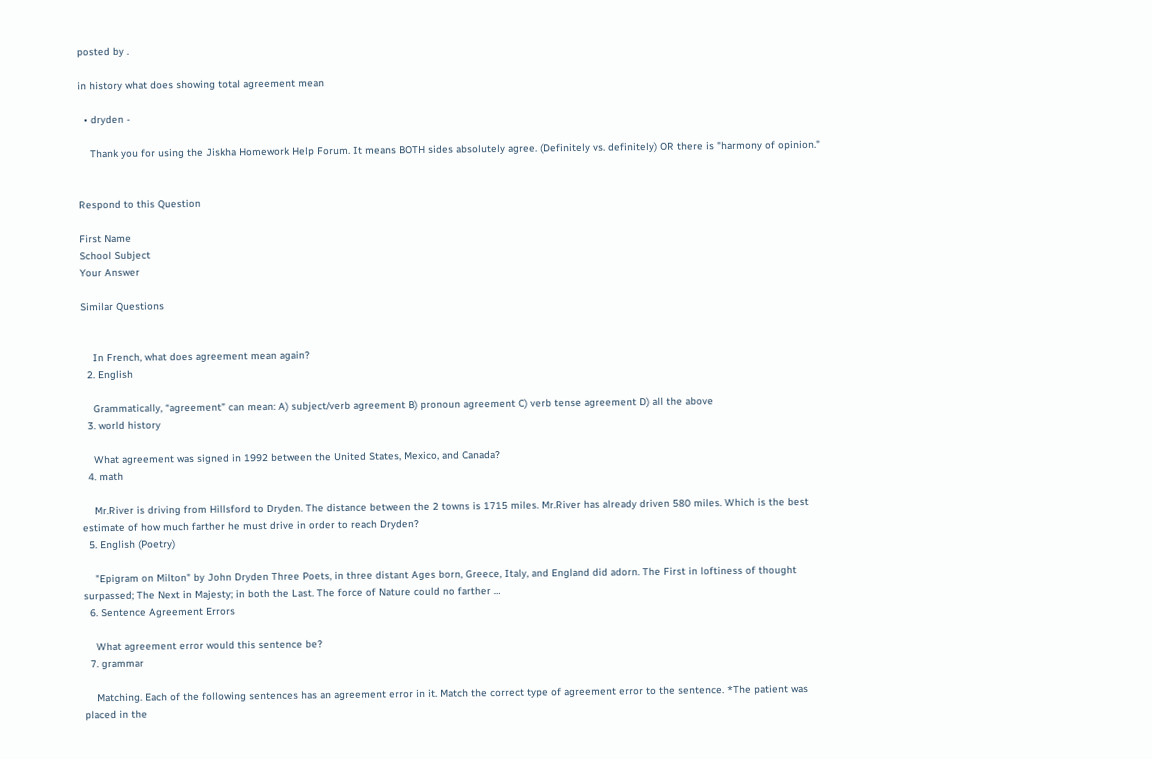posted by .

in history what does showing total agreement mean

  • dryden -

    Thank you for using the Jiskha Homework Help Forum. It means BOTH sides absolutely agree. (Definitely vs. definitely) OR there is "harmony of opinion."


Respond to this Question

First Name
School Subject
Your Answer

Similar Questions


    In French, what does agreement mean again?
  2. English

    Grammatically, “agreement” can mean: A) subject/verb agreement B) pronoun agreement C) verb tense agreement D) all the above
  3. world history

    What agreement was signed in 1992 between the United States, Mexico, and Canada?
  4. math

    Mr.River is driving from Hillsford to Dryden. The distance between the 2 towns is 1715 miles. Mr.River has already driven 580 miles. Which is the best estimate of how much farther he must drive in order to reach Dryden?
  5. English (Poetry)

    "Epigram on Milton" by John Dryden Three Poets, in three distant Ages born, Greece, Italy, and England did adorn. The First in loftiness of thought surpassed; The Next in Majesty; in both the Last. The force of Nature could no farther …
  6. Sentence Agreement Errors

    What agreement error would this sentence be?
  7. grammar

    Matching. Each of the following sentences has an agreement error in it. Match the correct type of agreement error to the sentence. *The patient was placed in the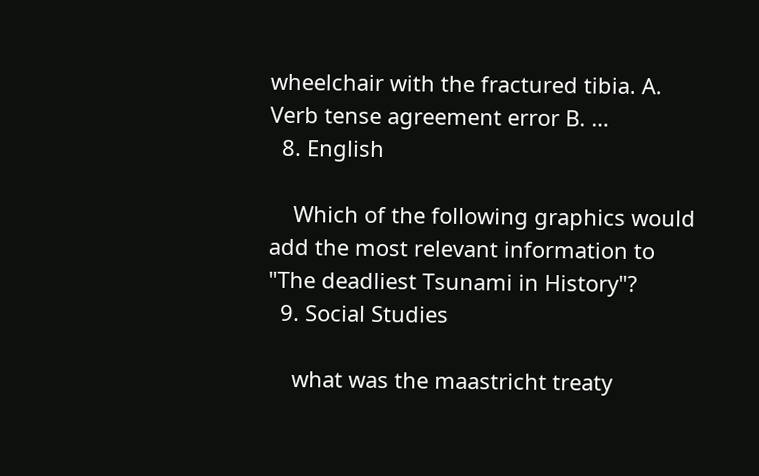wheelchair with the fractured tibia. A. Verb tense agreement error B. …
  8. English

    Which of the following graphics would add the most relevant information to "The deadliest Tsunami in History"?
  9. Social Studies

    what was the maastricht treaty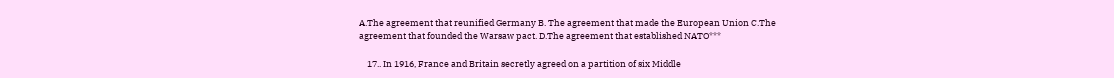A.The agreement that reunified Germany B. The agreement that made the European Union C.The agreement that founded the Warsaw pact. D.The agreement that established NATO***

    17.. In 1916, France and Britain secretly agreed on a partition of six Middle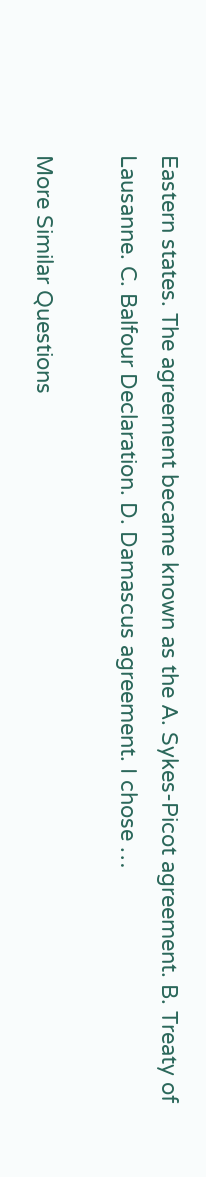Eastern states. The agreement became known as the A. Sykes-Picot agreement. B. Treaty of Lausanne. C. Balfour Declaration. D. Damascus agreement. I chose …

More Similar Questions